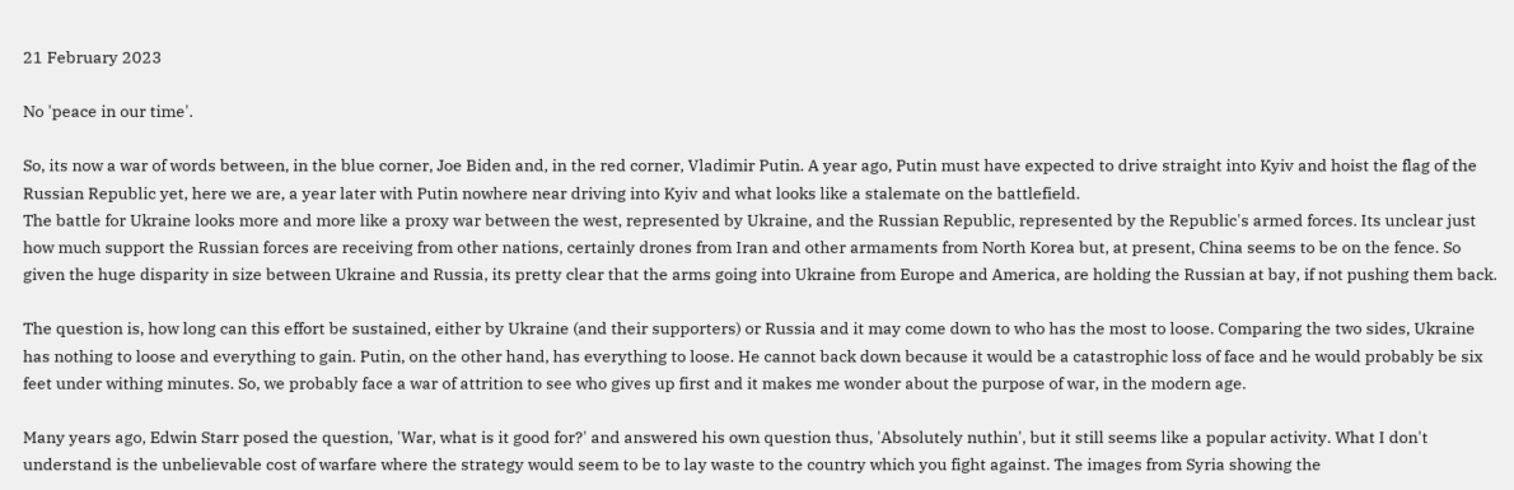21 February 2023

No 'peace in our time'.

So, its now a war of words between, in the blue corner, Joe Biden and, in the red corner, Vladimir Putin. A year ago, Putin must have expected to drive straight into Kyiv and hoist the flag of the Russian Republic yet, here we are, a year later with Putin nowhere near driving into Kyiv and what looks like a stalemate on the battlefield.
The battle for Ukraine looks more and more like a proxy war between the west, represented by Ukraine, and the Russian Republic, represented by the Republic's armed forces. Its unclear just how much support the Russian forces are receiving from other nations, certainly drones from Iran and other armaments from North Korea but, at present, China seems to be on the fence. So given the huge disparity in size between Ukraine and Russia, its pretty clear that the arms going into Ukraine from Europe and America, are holding the Russian at bay, if not pushing them back.

The question is, how long can this effort be sustained, either by Ukraine (and their supporters) or Russia and it may come down to who has the most to loose. Comparing the two sides, Ukraine has nothing to loose and everything to gain. Putin, on the other hand, has everything to loose. He cannot back down because it would be a catastrophic loss of face and he would probably be six feet under withing minutes. So, we probably face a war of attrition to see who gives up first and it makes me wonder about the purpose of war, in the modern age.

Many years ago, Edwin Starr posed the question, 'War, what is it good for?' and answered his own question thus, 'Absolutely nuthin', but it still seems like a popular activity. What I don't understand is the unbelievable cost of warfare where the strategy would seem to be to lay waste to the country which you fight against. The images from Syria showing the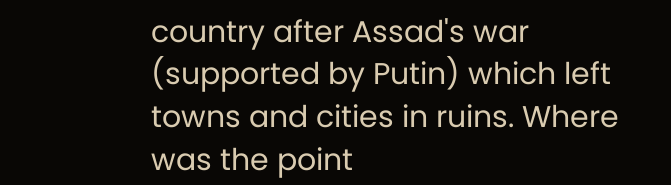country after Assad's war (supported by Putin) which left towns and cities in ruins. Where was the point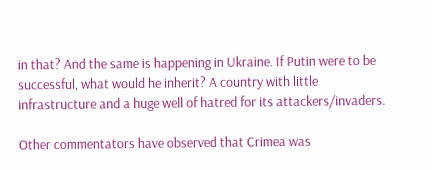in that? And the same is happening in Ukraine. If Putin were to be successful, what would he inherit? A country with little infrastructure and a huge well of hatred for its attackers/invaders.

Other commentators have observed that Crimea was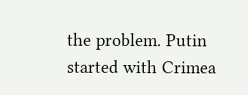the problem. Putin started with Crimea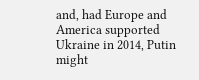and, had Europe and America supported Ukraine in 2014, Putin might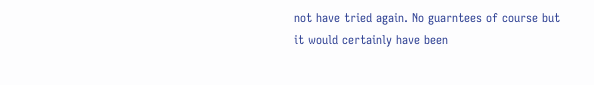not have tried again. No guarntees of course but it would certainly have been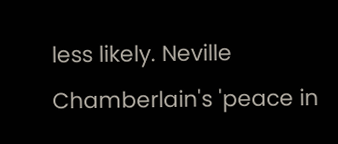less likely. Neville Chamberlain's 'peace in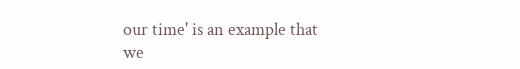our time' is an example that we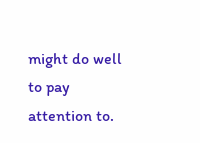might do well to pay attention to.